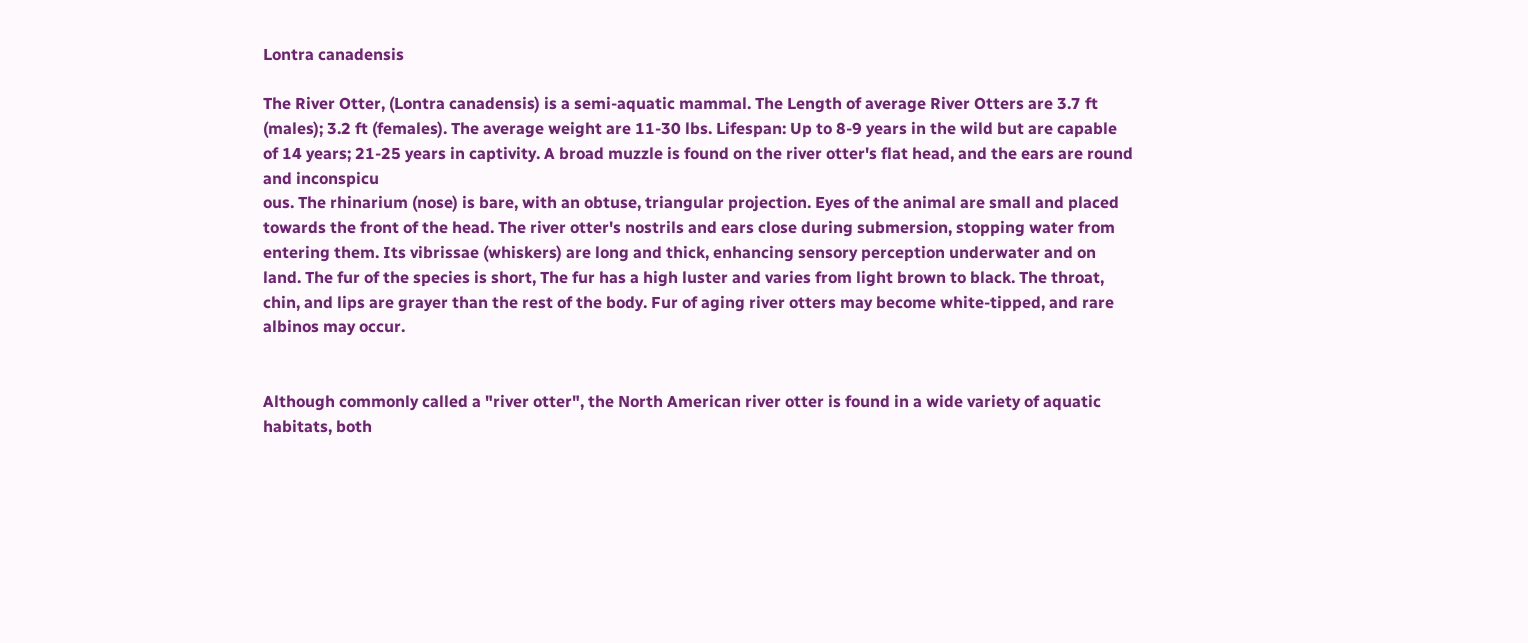Lontra canadensis

The River Otter, (Lontra canadensis) is a semi-aquatic mammal. The Length of average River Otters are 3.7 ft (males); 3.2 ft (females). The average weight are 11-30 lbs. Lifespan: Up to 8-9 years in the wild but are capable of 14 years; 21-25 years in captivity. A broad muzzle is found on the river otter's flat head, and the ears are round and inconspicu
ous. The rhinarium (nose) is bare, with an obtuse, triangular projection. Eyes of the animal are small and placed towards the front of the head. The river otter's nostrils and ears close during submersion, stopping water from entering them. Its vibrissae (whiskers) are long and thick, enhancing sensory perception underwater and on land. The fur of the species is short, The fur has a high luster and varies from light brown to black. The throat, chin, and lips are grayer than the rest of the body. Fur of aging river otters may become white-tipped, and rare albinos may occur.


Although commonly called a "river otter", the North American river otter is found in a wide variety of aquatic habitats, both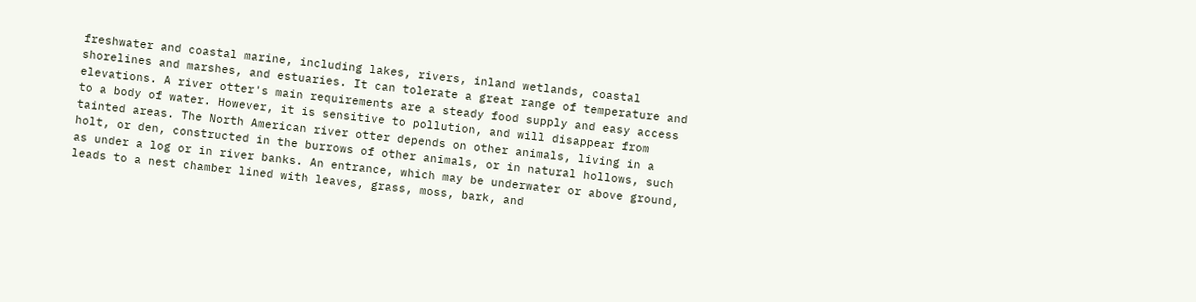freshwater and coastal marine, including lakes, rivers, inland wetlands, coastal shorelines and marshes, and estuaries. It can tolerate a great range of temperature and elevations. A river otter's main requirements are a steady food supply and easy access to a body of water. However, it is sensitive to pollution, and will disappear from tainted areas. The North American river otter depends on other animals, living in a holt, or den, constructed in the burrows of other animals, or in natural hollows, such as under a log or in river banks. An entrance, which may be underwater or above ground, leads to a nest chamber lined with leaves, grass, moss, bark, and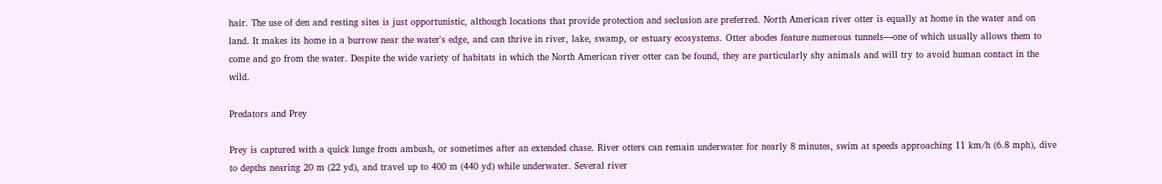hair. The use of den and resting sites is just opportunistic, although locations that provide protection and seclusion are preferred. North American river otter is equally at home in the water and on land. It makes its home in a burrow near the water's edge, and can thrive in river, lake, swamp, or estuary ecosystems. Otter abodes feature numerous tunnels—one of which usually allows them to come and go from the water. Despite the wide variety of habitats in which the North American river otter can be found, they are particularly shy animals and will try to avoid human contact in the wild.

Predators and Prey

Prey is captured with a quick lunge from ambush, or sometimes after an extended chase. River otters can remain underwater for nearly 8 minutes, swim at speeds approaching 11 km/h (6.8 mph), dive to depths nearing 20 m (22 yd), and travel up to 400 m (440 yd) while underwater. Several river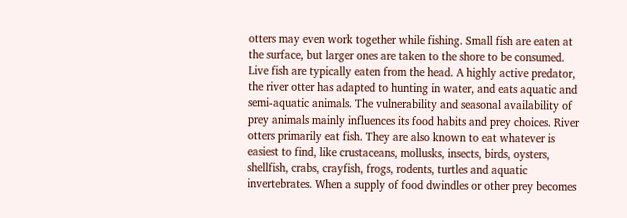otters may even work together while fishing. Small fish are eaten at the surface, but larger ones are taken to the shore to be consumed. Live fish are typically eaten from the head. A highly active predator, the river otter has adapted to hunting in water, and eats aquatic and semi-aquatic animals. The vulnerability and seasonal availability of prey animals mainly influences its food habits and prey choices. River otters primarily eat fish. They are also known to eat whatever is easiest to find, like crustaceans, mollusks, insects, birds, oysters, shellfish, crabs, crayfish, frogs, rodents, turtles and aquatic invertebrates. When a supply of food dwindles or other prey becomes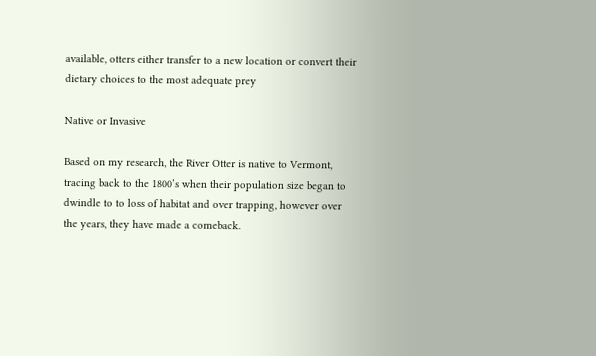available, otters either transfer to a new location or convert their dietary choices to the most adequate prey

Native or Invasive

Based on my research, the River Otter is native to Vermont, tracing back to the 1800’s when their population size began to dwindle to to loss of habitat and over trapping, however over the years, they have made a comeback.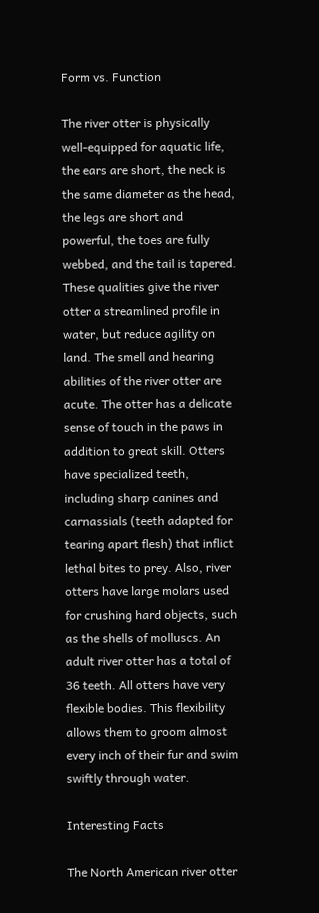Form vs. Function

The river otter is physically well-equipped for aquatic life, the ears are short, the neck is the same diameter as the head, the legs are short and powerful, the toes are fully webbed, and the tail is tapered. These qualities give the river otter a streamlined profile in water, but reduce agility on land. The smell and hearing abilities of the river otter are acute. The otter has a delicate sense of touch in the paws in addition to great skill. Otters have specialized teeth, including sharp canines and carnassials (teeth adapted for tearing apart flesh) that inflict lethal bites to prey. Also, river otters have large molars used for crushing hard objects, such as the shells of molluscs. An adult river otter has a total of 36 teeth. All otters have very flexible bodies. This flexibility allows them to groom almost every inch of their fur and swim swiftly through water.

Interesting Facts

The North American river otter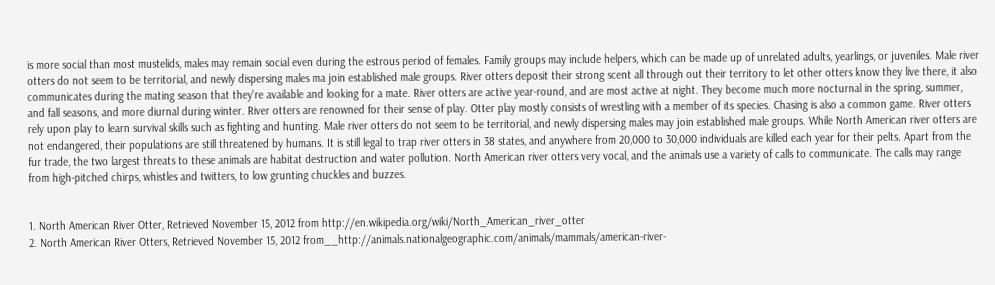is more social than most mustelids, males may remain social even during the estrous period of females. Family groups may include helpers, which can be made up of unrelated adults, yearlings, or juveniles. Male river otters do not seem to be territorial, and newly dispersing males ma join established male groups. River otters deposit their strong scent all through out their territory to let other otters know they live there, it also communicates during the mating season that they're available and looking for a mate. River otters are active year-round, and are most active at night. They become much more nocturnal in the spring, summer, and fall seasons, and more diurnal during winter. River otters are renowned for their sense of play. Otter play mostly consists of wrestling with a member of its species. Chasing is also a common game. River otters rely upon play to learn survival skills such as fighting and hunting. Male river otters do not seem to be territorial, and newly dispersing males may join established male groups. While North American river otters are not endangered, their populations are still threatened by humans. It is still legal to trap river otters in 38 states, and anywhere from 20,000 to 30,000 individuals are killed each year for their pelts. Apart from the fur trade, the two largest threats to these animals are habitat destruction and water pollution. North American river otters very vocal, and the animals use a variety of calls to communicate. The calls may range from high-pitched chirps, whistles and twitters, to low grunting chuckles and buzzes.


1. North American River Otter, Retrieved November 15, 2012 from http://en.wikipedia.org/wiki/North_American_river_otter
2. North American River Otters, Retrieved November 15, 2012 from__http://animals.nationalgeographic.com/animals/mammals/american-river-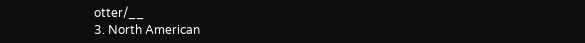otter/__
3. North American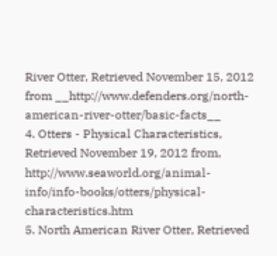River Otter, Retrieved November 15, 2012 from __http://www.defenders.org/north-american-river-otter/basic-facts__
4. Otters - Physical Characteristics, Retrieved November 19, 2012 from, http://www.seaworld.org/animal-info/info-books/otters/physical-characteristics.htm
5. North American River Otter, Retrieved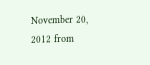November 20, 2012 from